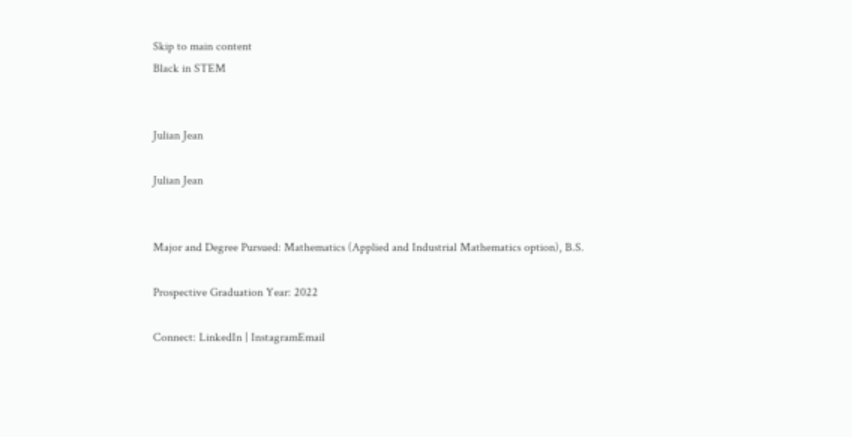Skip to main content
Black in STEM


Julian Jean

Julian Jean


Major and Degree Pursued: Mathematics (Applied and Industrial Mathematics option), B.S.

Prospective Graduation Year: 2022

Connect: LinkedIn | InstagramEmail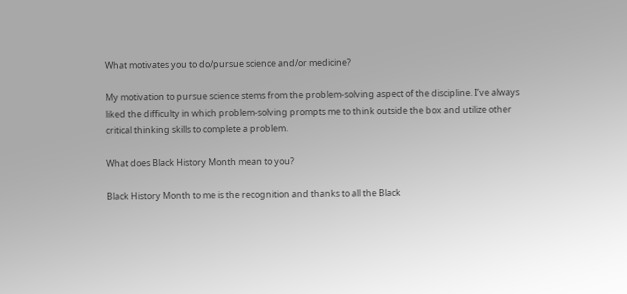What motivates you to do/pursue science and/or medicine?

My motivation to pursue science stems from the problem-solving aspect of the discipline. I’ve always liked the difficulty in which problem-solving prompts me to think outside the box and utilize other critical thinking skills to complete a problem.

What does Black History Month mean to you?

Black History Month to me is the recognition and thanks to all the Black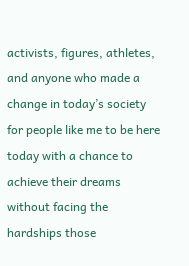activists, figures, athletes, and anyone who made a change in today’s society for people like me to be here today with a chance to achieve their dreams without facing the hardships those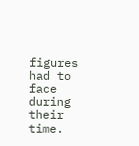figures had to face during their time.